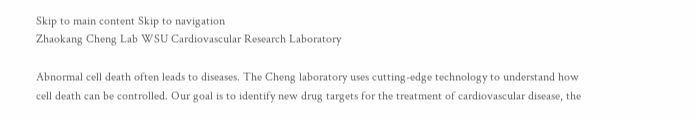Skip to main content Skip to navigation
Zhaokang Cheng Lab WSU Cardiovascular Research Laboratory

Abnormal cell death often leads to diseases. The Cheng laboratory uses cutting-edge technology to understand how cell death can be controlled. Our goal is to identify new drug targets for the treatment of cardiovascular disease, the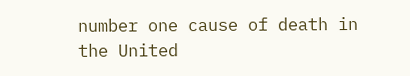number one cause of death in the United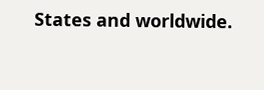States and worldwide.